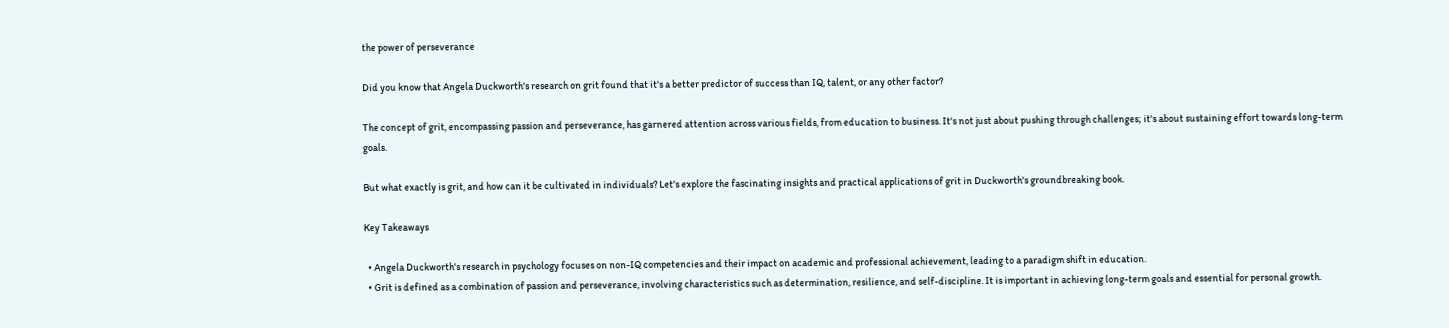the power of perseverance

Did you know that Angela Duckworth's research on grit found that it's a better predictor of success than IQ, talent, or any other factor?

The concept of grit, encompassing passion and perseverance, has garnered attention across various fields, from education to business. It's not just about pushing through challenges; it's about sustaining effort towards long-term goals.

But what exactly is grit, and how can it be cultivated in individuals? Let's explore the fascinating insights and practical applications of grit in Duckworth's groundbreaking book.

Key Takeaways

  • Angela Duckworth's research in psychology focuses on non-IQ competencies and their impact on academic and professional achievement, leading to a paradigm shift in education.
  • Grit is defined as a combination of passion and perseverance, involving characteristics such as determination, resilience, and self-discipline. It is important in achieving long-term goals and essential for personal growth.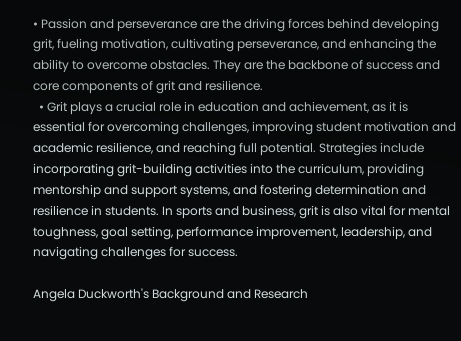• Passion and perseverance are the driving forces behind developing grit, fueling motivation, cultivating perseverance, and enhancing the ability to overcome obstacles. They are the backbone of success and core components of grit and resilience.
  • Grit plays a crucial role in education and achievement, as it is essential for overcoming challenges, improving student motivation and academic resilience, and reaching full potential. Strategies include incorporating grit-building activities into the curriculum, providing mentorship and support systems, and fostering determination and resilience in students. In sports and business, grit is also vital for mental toughness, goal setting, performance improvement, leadership, and navigating challenges for success.

Angela Duckworth's Background and Research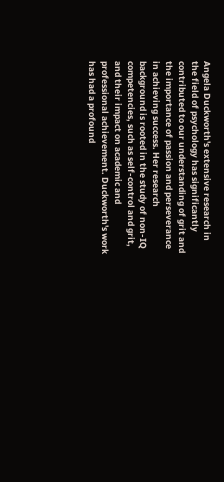Angela Duckworth's extensive research in the field of psychology has significantly contributed to our understanding of grit and the importance of passion and perseverance in achieving success. Her research background is rooted in the study of non-IQ competencies, such as self-control and grit, and their impact on academic and professional achievement. Duckworth's work has had a profound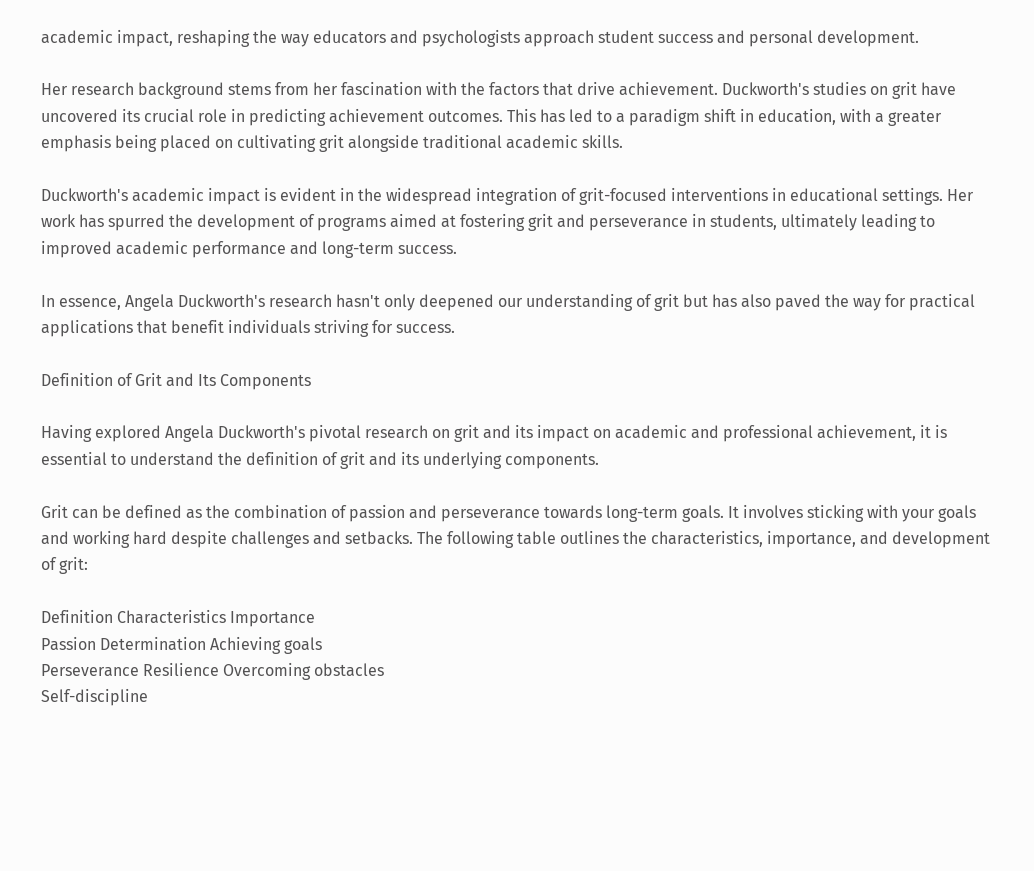academic impact, reshaping the way educators and psychologists approach student success and personal development.

Her research background stems from her fascination with the factors that drive achievement. Duckworth's studies on grit have uncovered its crucial role in predicting achievement outcomes. This has led to a paradigm shift in education, with a greater emphasis being placed on cultivating grit alongside traditional academic skills.

Duckworth's academic impact is evident in the widespread integration of grit-focused interventions in educational settings. Her work has spurred the development of programs aimed at fostering grit and perseverance in students, ultimately leading to improved academic performance and long-term success.

In essence, Angela Duckworth's research hasn't only deepened our understanding of grit but has also paved the way for practical applications that benefit individuals striving for success.

Definition of Grit and Its Components

Having explored Angela Duckworth's pivotal research on grit and its impact on academic and professional achievement, it is essential to understand the definition of grit and its underlying components.

Grit can be defined as the combination of passion and perseverance towards long-term goals. It involves sticking with your goals and working hard despite challenges and setbacks. The following table outlines the characteristics, importance, and development of grit:

Definition Characteristics Importance
Passion Determination Achieving goals
Perseverance Resilience Overcoming obstacles
Self-discipline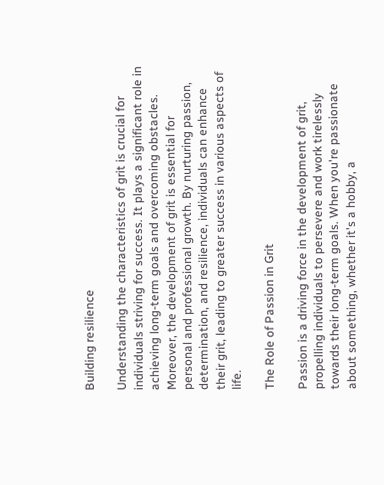Building resilience

Understanding the characteristics of grit is crucial for individuals striving for success. It plays a significant role in achieving long-term goals and overcoming obstacles. Moreover, the development of grit is essential for personal and professional growth. By nurturing passion, determination, and resilience, individuals can enhance their grit, leading to greater success in various aspects of life.

The Role of Passion in Grit

Passion is a driving force in the development of grit, propelling individuals to persevere and work tirelessly towards their long-term goals. When you're passionate about something, whether it's a hobby, a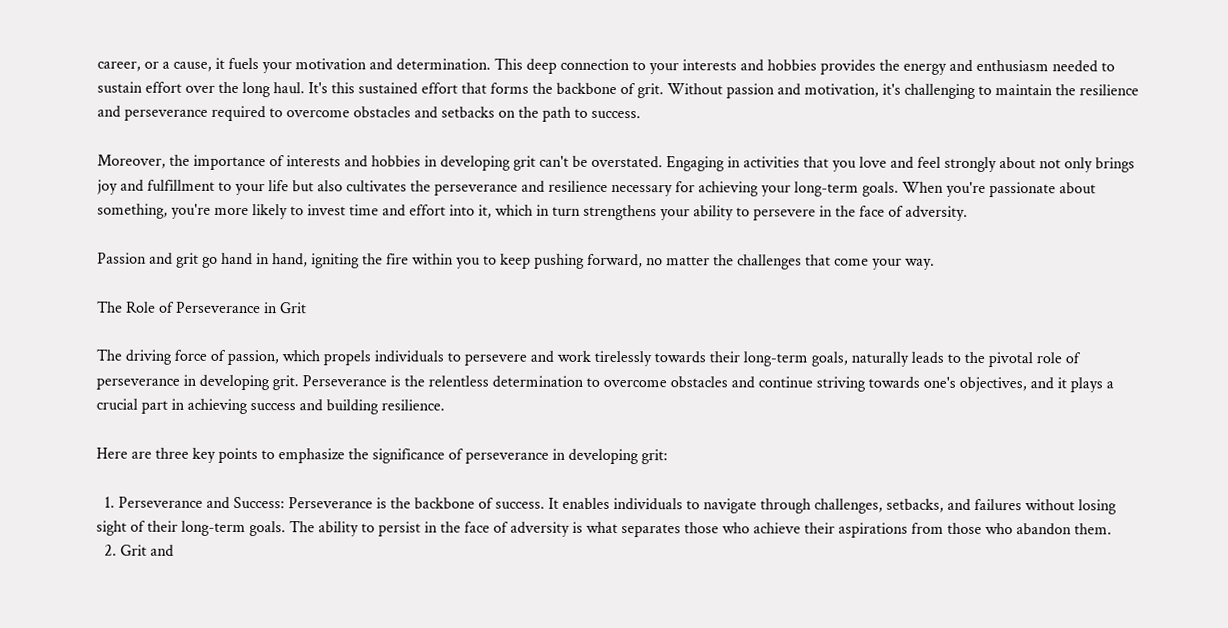career, or a cause, it fuels your motivation and determination. This deep connection to your interests and hobbies provides the energy and enthusiasm needed to sustain effort over the long haul. It's this sustained effort that forms the backbone of grit. Without passion and motivation, it's challenging to maintain the resilience and perseverance required to overcome obstacles and setbacks on the path to success.

Moreover, the importance of interests and hobbies in developing grit can't be overstated. Engaging in activities that you love and feel strongly about not only brings joy and fulfillment to your life but also cultivates the perseverance and resilience necessary for achieving your long-term goals. When you're passionate about something, you're more likely to invest time and effort into it, which in turn strengthens your ability to persevere in the face of adversity.

Passion and grit go hand in hand, igniting the fire within you to keep pushing forward, no matter the challenges that come your way.

The Role of Perseverance in Grit

The driving force of passion, which propels individuals to persevere and work tirelessly towards their long-term goals, naturally leads to the pivotal role of perseverance in developing grit. Perseverance is the relentless determination to overcome obstacles and continue striving towards one's objectives, and it plays a crucial part in achieving success and building resilience.

Here are three key points to emphasize the significance of perseverance in developing grit:

  1. Perseverance and Success: Perseverance is the backbone of success. It enables individuals to navigate through challenges, setbacks, and failures without losing sight of their long-term goals. The ability to persist in the face of adversity is what separates those who achieve their aspirations from those who abandon them.
  2. Grit and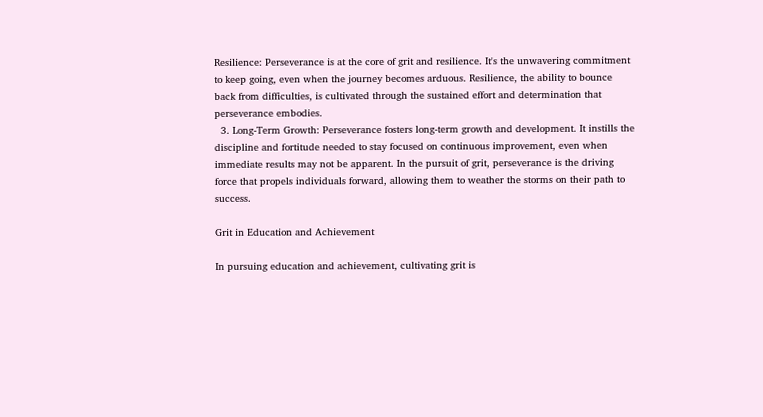Resilience: Perseverance is at the core of grit and resilience. It's the unwavering commitment to keep going, even when the journey becomes arduous. Resilience, the ability to bounce back from difficulties, is cultivated through the sustained effort and determination that perseverance embodies.
  3. Long-Term Growth: Perseverance fosters long-term growth and development. It instills the discipline and fortitude needed to stay focused on continuous improvement, even when immediate results may not be apparent. In the pursuit of grit, perseverance is the driving force that propels individuals forward, allowing them to weather the storms on their path to success.

Grit in Education and Achievement

In pursuing education and achievement, cultivating grit is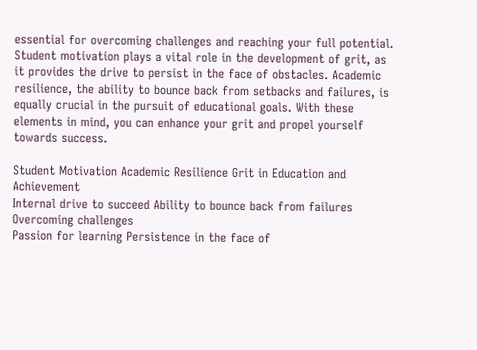essential for overcoming challenges and reaching your full potential. Student motivation plays a vital role in the development of grit, as it provides the drive to persist in the face of obstacles. Academic resilience, the ability to bounce back from setbacks and failures, is equally crucial in the pursuit of educational goals. With these elements in mind, you can enhance your grit and propel yourself towards success.

Student Motivation Academic Resilience Grit in Education and Achievement
Internal drive to succeed Ability to bounce back from failures Overcoming challenges
Passion for learning Persistence in the face of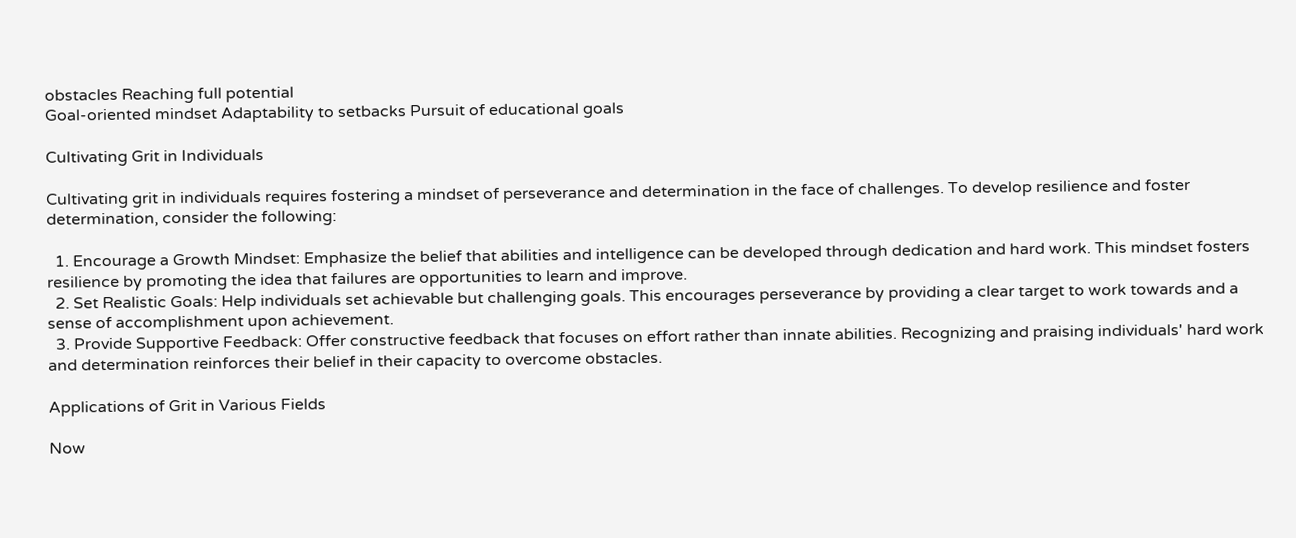obstacles Reaching full potential
Goal-oriented mindset Adaptability to setbacks Pursuit of educational goals

Cultivating Grit in Individuals

Cultivating grit in individuals requires fostering a mindset of perseverance and determination in the face of challenges. To develop resilience and foster determination, consider the following:

  1. Encourage a Growth Mindset: Emphasize the belief that abilities and intelligence can be developed through dedication and hard work. This mindset fosters resilience by promoting the idea that failures are opportunities to learn and improve.
  2. Set Realistic Goals: Help individuals set achievable but challenging goals. This encourages perseverance by providing a clear target to work towards and a sense of accomplishment upon achievement.
  3. Provide Supportive Feedback: Offer constructive feedback that focuses on effort rather than innate abilities. Recognizing and praising individuals' hard work and determination reinforces their belief in their capacity to overcome obstacles.

Applications of Grit in Various Fields

Now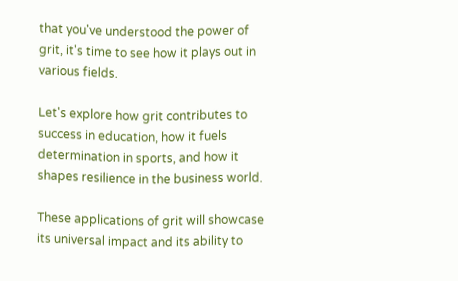that you've understood the power of grit, it's time to see how it plays out in various fields.

Let's explore how grit contributes to success in education, how it fuels determination in sports, and how it shapes resilience in the business world.

These applications of grit will showcase its universal impact and its ability to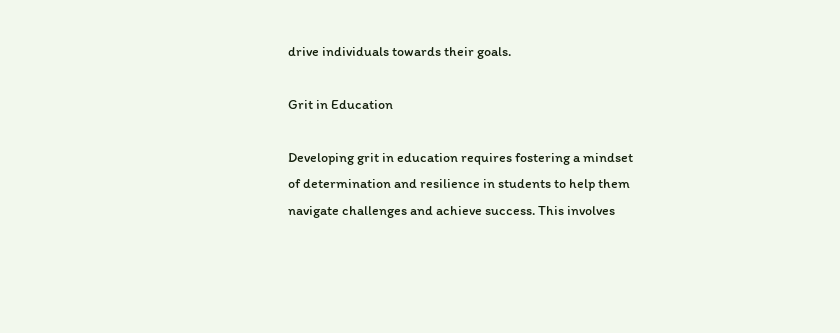drive individuals towards their goals.

Grit in Education

Developing grit in education requires fostering a mindset of determination and resilience in students to help them navigate challenges and achieve success. This involves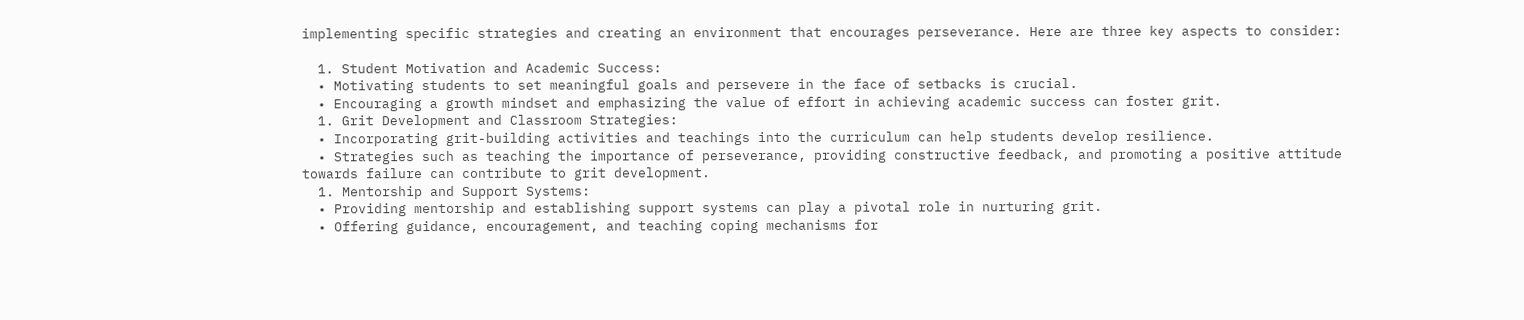implementing specific strategies and creating an environment that encourages perseverance. Here are three key aspects to consider:

  1. Student Motivation and Academic Success:
  • Motivating students to set meaningful goals and persevere in the face of setbacks is crucial.
  • Encouraging a growth mindset and emphasizing the value of effort in achieving academic success can foster grit.
  1. Grit Development and Classroom Strategies:
  • Incorporating grit-building activities and teachings into the curriculum can help students develop resilience.
  • Strategies such as teaching the importance of perseverance, providing constructive feedback, and promoting a positive attitude towards failure can contribute to grit development.
  1. Mentorship and Support Systems:
  • Providing mentorship and establishing support systems can play a pivotal role in nurturing grit.
  • Offering guidance, encouragement, and teaching coping mechanisms for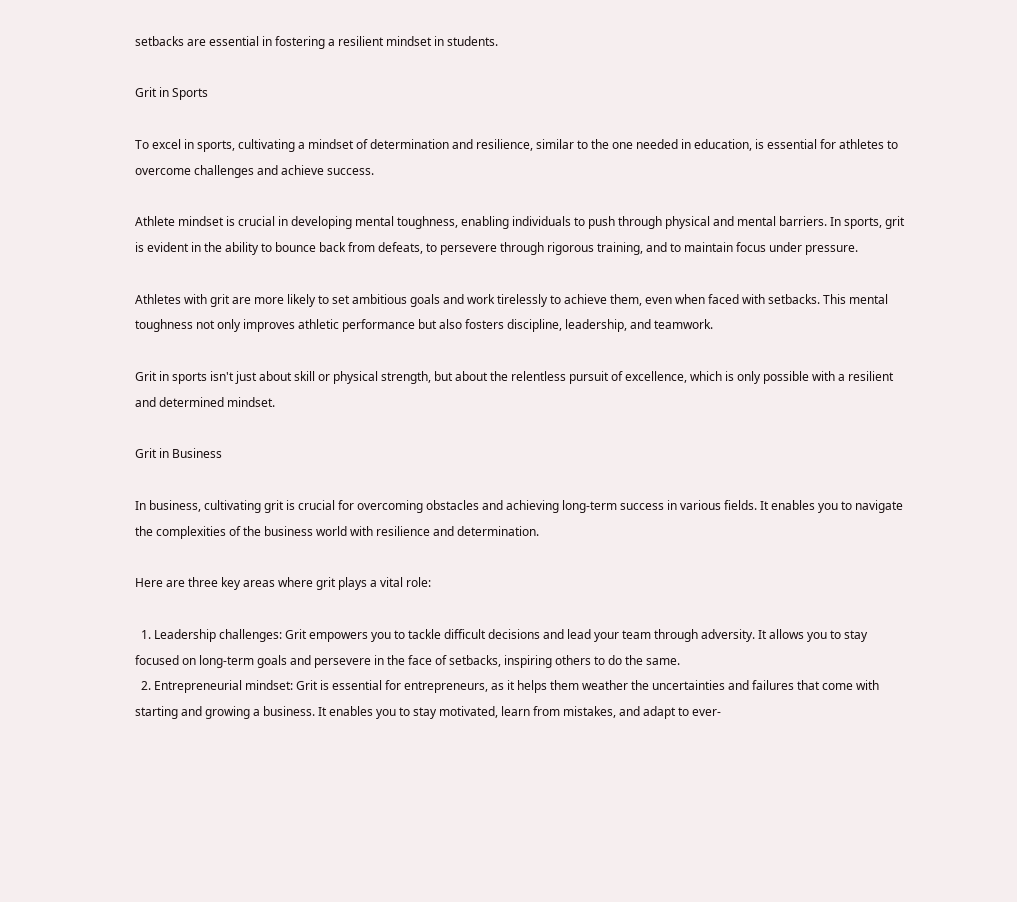setbacks are essential in fostering a resilient mindset in students.

Grit in Sports

To excel in sports, cultivating a mindset of determination and resilience, similar to the one needed in education, is essential for athletes to overcome challenges and achieve success.

Athlete mindset is crucial in developing mental toughness, enabling individuals to push through physical and mental barriers. In sports, grit is evident in the ability to bounce back from defeats, to persevere through rigorous training, and to maintain focus under pressure.

Athletes with grit are more likely to set ambitious goals and work tirelessly to achieve them, even when faced with setbacks. This mental toughness not only improves athletic performance but also fosters discipline, leadership, and teamwork.

Grit in sports isn't just about skill or physical strength, but about the relentless pursuit of excellence, which is only possible with a resilient and determined mindset.

Grit in Business

In business, cultivating grit is crucial for overcoming obstacles and achieving long-term success in various fields. It enables you to navigate the complexities of the business world with resilience and determination.

Here are three key areas where grit plays a vital role:

  1. Leadership challenges: Grit empowers you to tackle difficult decisions and lead your team through adversity. It allows you to stay focused on long-term goals and persevere in the face of setbacks, inspiring others to do the same.
  2. Entrepreneurial mindset: Grit is essential for entrepreneurs, as it helps them weather the uncertainties and failures that come with starting and growing a business. It enables you to stay motivated, learn from mistakes, and adapt to ever-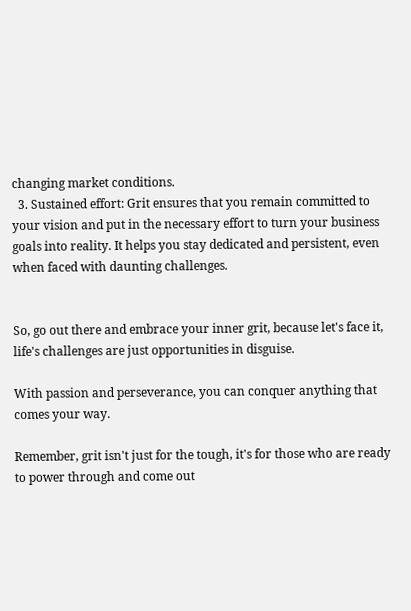changing market conditions.
  3. Sustained effort: Grit ensures that you remain committed to your vision and put in the necessary effort to turn your business goals into reality. It helps you stay dedicated and persistent, even when faced with daunting challenges.


So, go out there and embrace your inner grit, because let's face it, life's challenges are just opportunities in disguise.

With passion and perseverance, you can conquer anything that comes your way.

Remember, grit isn't just for the tough, it's for those who are ready to power through and come out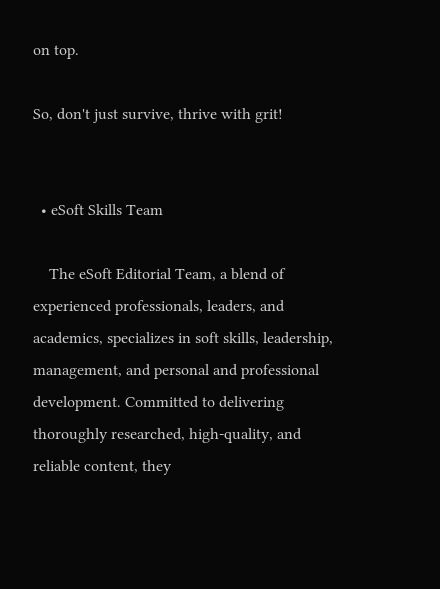on top.

So, don't just survive, thrive with grit!


  • eSoft Skills Team

    The eSoft Editorial Team, a blend of experienced professionals, leaders, and academics, specializes in soft skills, leadership, management, and personal and professional development. Committed to delivering thoroughly researched, high-quality, and reliable content, they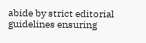abide by strict editorial guidelines ensuring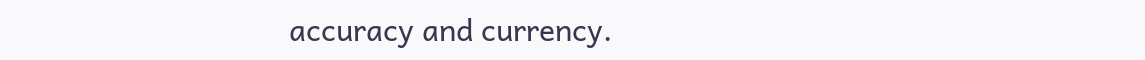accuracy and currency.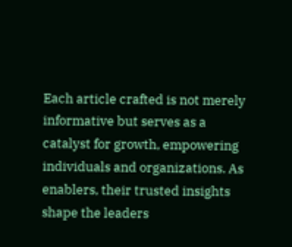Each article crafted is not merely informative but serves as a catalyst for growth, empowering individuals and organizations. As enablers, their trusted insights shape the leaders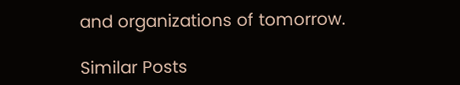and organizations of tomorrow.

Similar Posts